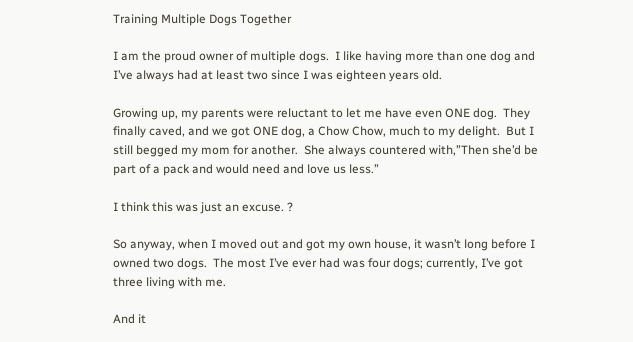Training Multiple Dogs Together

I am the proud owner of multiple dogs.  I like having more than one dog and I’ve always had at least two since I was eighteen years old.

Growing up, my parents were reluctant to let me have even ONE dog.  They finally caved, and we got ONE dog, a Chow Chow, much to my delight.  But I still begged my mom for another.  She always countered with,”Then she’d be part of a pack and would need and love us less.”

I think this was just an excuse. ?

So anyway, when I moved out and got my own house, it wasn’t long before I owned two dogs.  The most I’ve ever had was four dogs; currently, I’ve got three living with me.

And it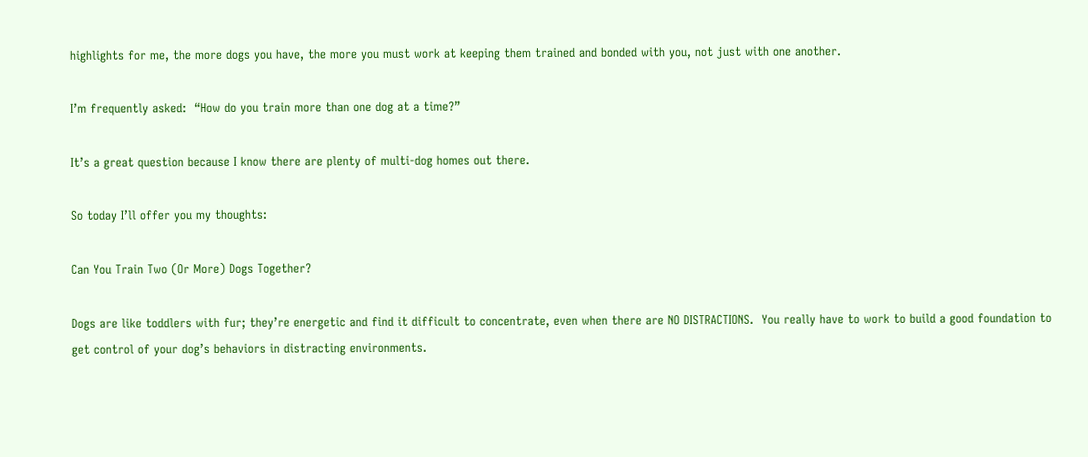highlights for me, the more dogs you have, the more you must work at keeping them trained and bonded with you, not just with one another.

I’m frequently asked:  “How do you train more than one dog at a time?”

It’s a great question because I know there are plenty of multi-dog homes out there.

So today I’ll offer you my thoughts:

Can You Train Two (Or More) Dogs Together?

Dogs are like toddlers with fur; they’re energetic and find it difficult to concentrate, even when there are NO DISTRACTIONS.  You really have to work to build a good foundation to get control of your dog’s behaviors in distracting environments.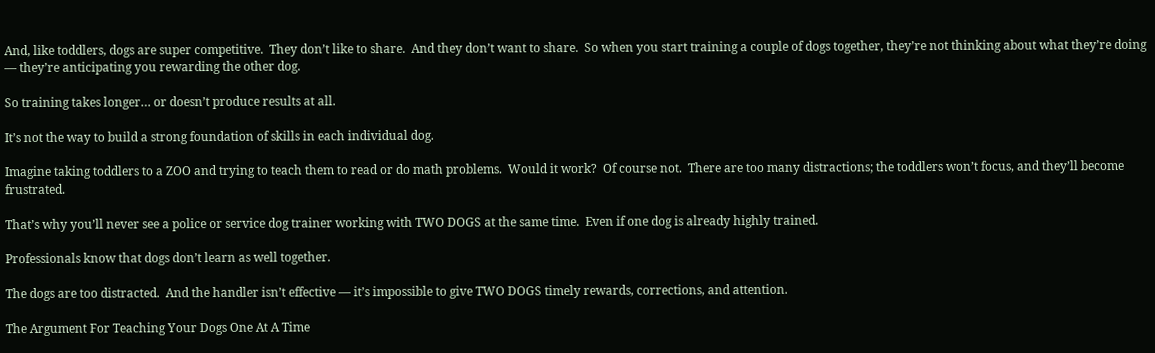And, like toddlers, dogs are super competitive.  They don’t like to share.  And they don’t want to share.  So when you start training a couple of dogs together, they’re not thinking about what they’re doing — they’re anticipating you rewarding the other dog.

So training takes longer… or doesn’t produce results at all.

It’s not the way to build a strong foundation of skills in each individual dog.

Imagine taking toddlers to a ZOO and trying to teach them to read or do math problems.  Would it work?  Of course not.  There are too many distractions; the toddlers won’t focus, and they’ll become frustrated.

That’s why you’ll never see a police or service dog trainer working with TWO DOGS at the same time.  Even if one dog is already highly trained.

Professionals know that dogs don’t learn as well together.

The dogs are too distracted.  And the handler isn’t effective — it’s impossible to give TWO DOGS timely rewards, corrections, and attention.

The Argument For Teaching Your Dogs One At A Time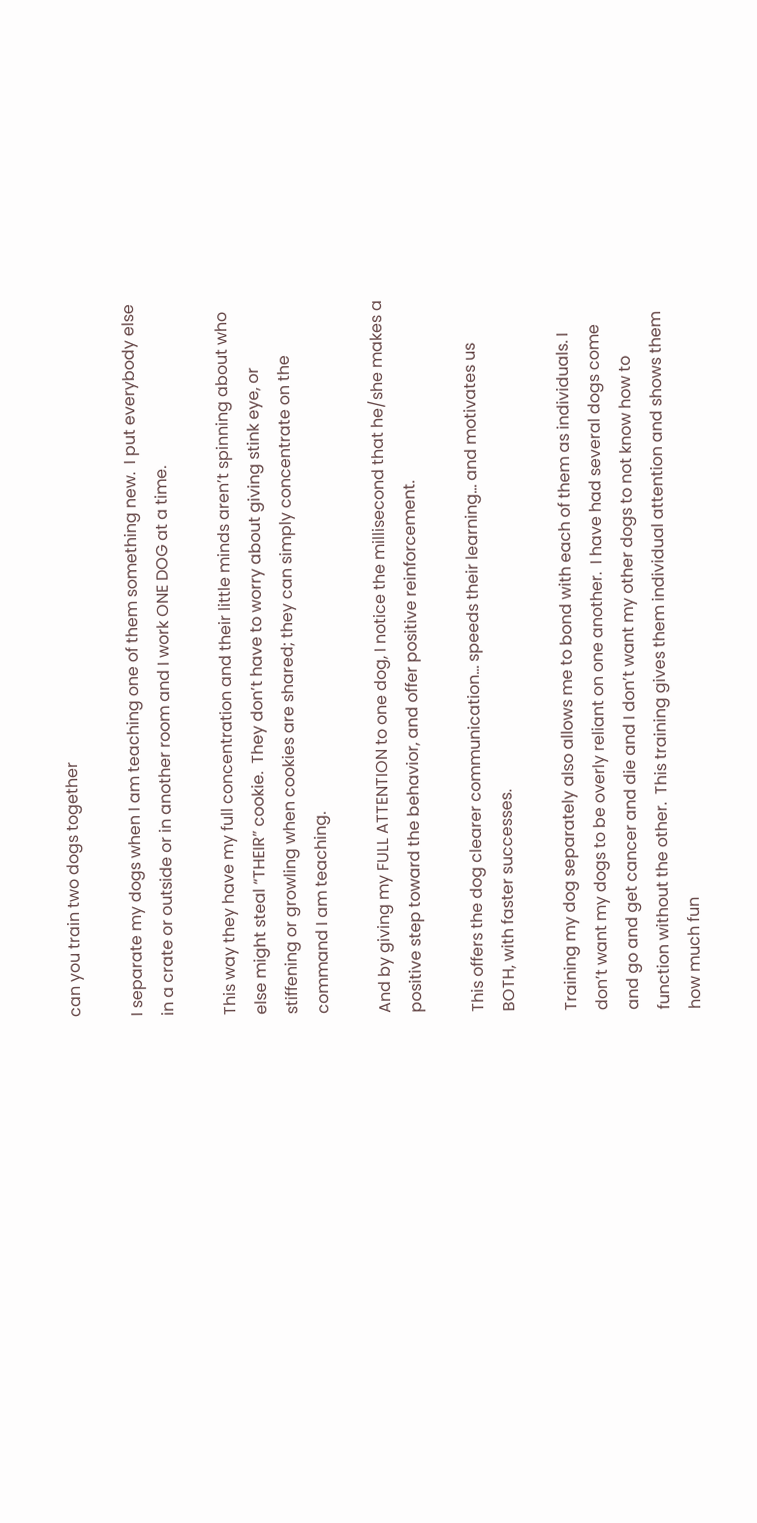can you train two dogs together

I separate my dogs when I am teaching one of them something new.  I put everybody else in a crate or outside or in another room and I work ONE DOG at a time.

This way they have my full concentration and their little minds aren’t spinning about who else might steal “THEIR” cookie.  They don’t have to worry about giving stink eye, or stiffening or growling when cookies are shared; they can simply concentrate on the command I am teaching.

And by giving my FULL ATTENTION to one dog, I notice the millisecond that he/she makes a positive step toward the behavior, and offer positive reinforcement.

This offers the dog clearer communication… speeds their learning… and motivates us BOTH, with faster successes.

Training my dog separately also allows me to bond with each of them as individuals. I don’t want my dogs to be overly reliant on one another.  I have had several dogs come and go and get cancer and die and I don’t want my other dogs to not know how to function without the other.  This training gives them individual attention and shows them how much fun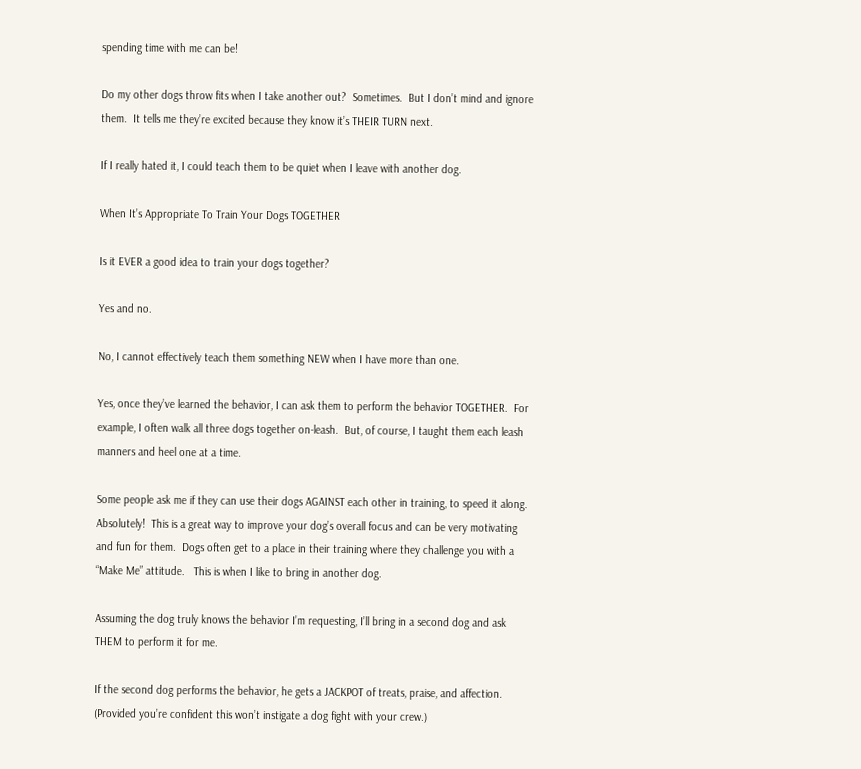spending time with me can be!

Do my other dogs throw fits when I take another out?  Sometimes.  But I don’t mind and ignore them.  It tells me they’re excited because they know it’s THEIR TURN next.

If I really hated it, I could teach them to be quiet when I leave with another dog.

When It’s Appropriate To Train Your Dogs TOGETHER

Is it EVER a good idea to train your dogs together?

Yes and no.

No, I cannot effectively teach them something NEW when I have more than one.

Yes, once they’ve learned the behavior, I can ask them to perform the behavior TOGETHER.  For example, I often walk all three dogs together on-leash.  But, of course, I taught them each leash manners and heel one at a time.

Some people ask me if they can use their dogs AGAINST each other in training, to speed it along.  Absolutely!  This is a great way to improve your dog’s overall focus and can be very motivating and fun for them.  Dogs often get to a place in their training where they challenge you with a “Make Me” attitude.   This is when I like to bring in another dog.

Assuming the dog truly knows the behavior I’m requesting, I’ll bring in a second dog and ask THEM to perform it for me.

If the second dog performs the behavior, he gets a JACKPOT of treats, praise, and affection.  (Provided you’re confident this won’t instigate a dog fight with your crew.)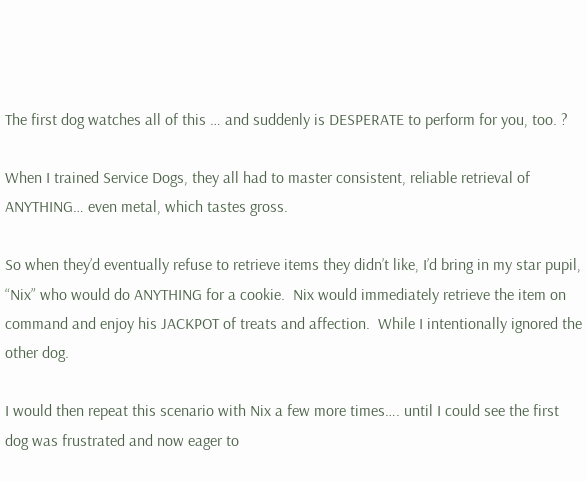The first dog watches all of this … and suddenly is DESPERATE to perform for you, too. ?

When I trained Service Dogs, they all had to master consistent, reliable retrieval of ANYTHING… even metal, which tastes gross.

So when they’d eventually refuse to retrieve items they didn’t like, I’d bring in my star pupil, “Nix” who would do ANYTHING for a cookie.  Nix would immediately retrieve the item on command and enjoy his JACKPOT of treats and affection.  While I intentionally ignored the other dog.

I would then repeat this scenario with Nix a few more times…. until I could see the first dog was frustrated and now eager to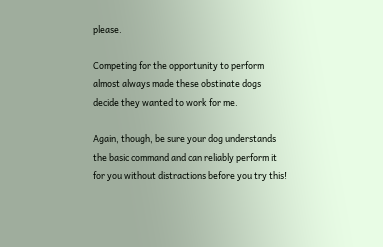please.

Competing for the opportunity to perform almost always made these obstinate dogs decide they wanted to work for me.

Again, though, be sure your dog understands the basic command and can reliably perform it for you without distractions before you try this!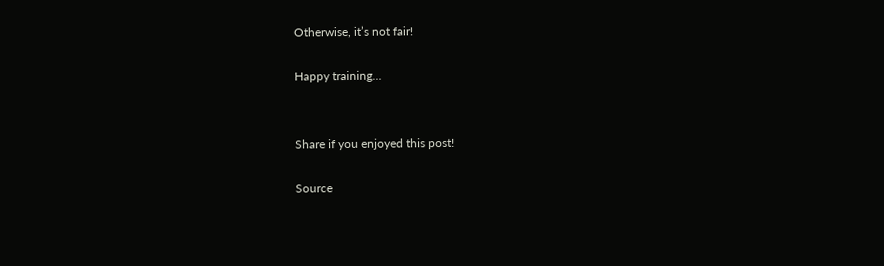Otherwise, it’s not fair!

Happy training…


Share if you enjoyed this post!

Source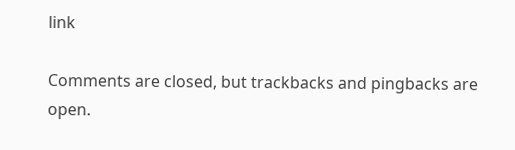link

Comments are closed, but trackbacks and pingbacks are open.